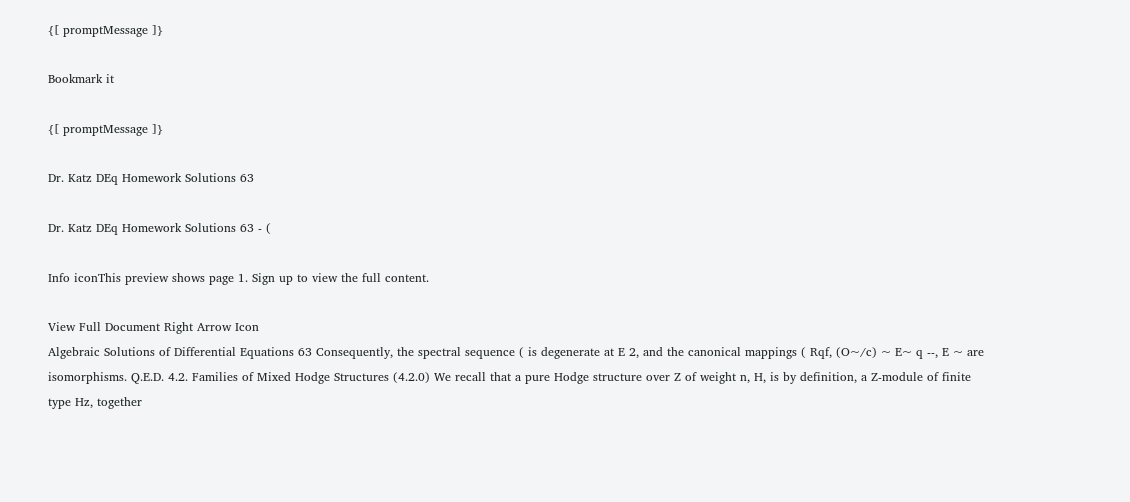{[ promptMessage ]}

Bookmark it

{[ promptMessage ]}

Dr. Katz DEq Homework Solutions 63

Dr. Katz DEq Homework Solutions 63 - (

Info iconThis preview shows page 1. Sign up to view the full content.

View Full Document Right Arrow Icon
Algebraic Solutions of Differential Equations 63 Consequently, the spectral sequence ( is degenerate at E 2, and the canonical mappings ( Rqf, (O~/c) ~ E~ q --, E ~ are isomorphisms. Q.E.D. 4.2. Families of Mixed Hodge Structures (4.2.0) We recall that a pure Hodge structure over Z of weight n, H, is by definition, a Z-module of finite type Hz, together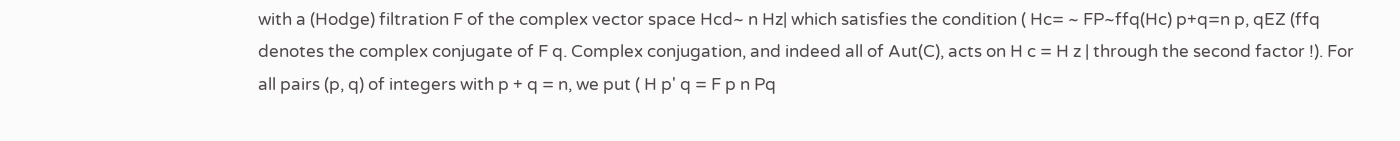with a (Hodge) filtration F of the complex vector space Hcd~ n Hz| which satisfies the condition ( Hc= ~ FP~ffq(Hc) p+q=n p, qEZ (ffq denotes the complex conjugate of F q. Complex conjugation, and indeed all of Aut(C), acts on H c = H z | through the second factor !). For all pairs (p, q) of integers with p + q = n, we put ( H p' q = F p n Pq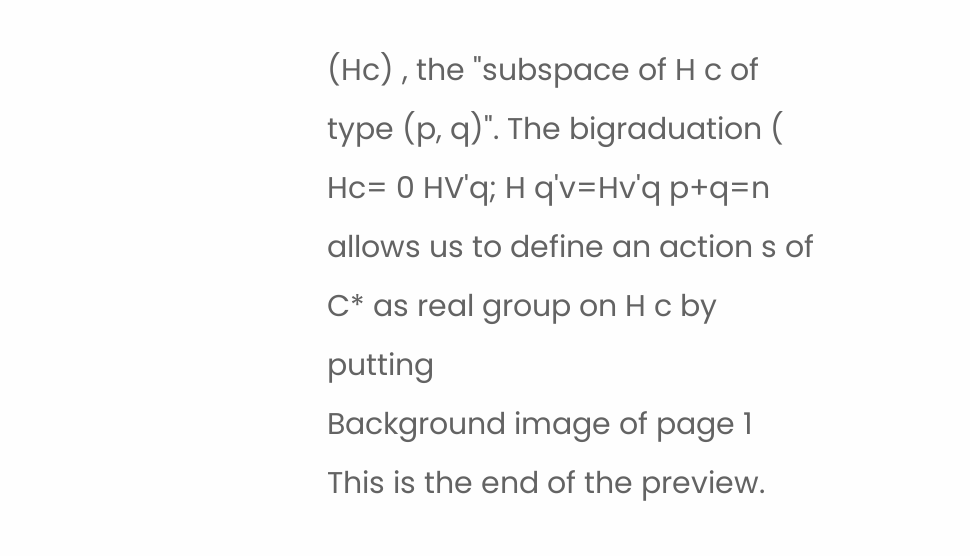(Hc) , the "subspace of H c of type (p, q)". The bigraduation ( Hc= 0 HV'q; H q'v=Hv'q p+q=n allows us to define an action s of C* as real group on H c by putting
Background image of page 1
This is the end of the preview.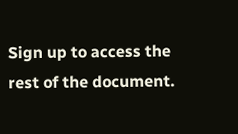Sign up to access the rest of the document.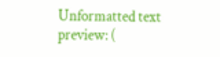Unformatted text preview: (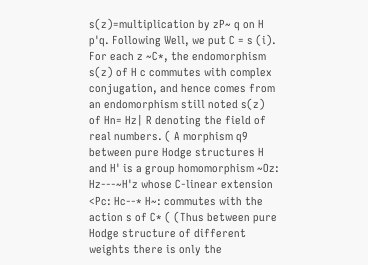s(z)=multiplication by zP~ q on H p'q. Following Well, we put C = s (i). For each z ~C*, the endomorphism s(z) of H c commutes with complex conjugation, and hence comes from an endomorphism still noted s(z) of Hn= Hz| R denoting the field of real numbers. ( A morphism q9 between pure Hodge structures H and H' is a group homomorphism ~Oz: Hz---~H'z whose C-linear extension <Pc: Hc--* H~: commutes with the action s of C* ( (Thus between pure Hodge structure of different weights there is only the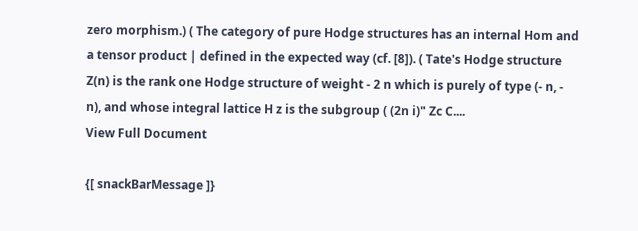zero morphism.) ( The category of pure Hodge structures has an internal Hom and a tensor product | defined in the expected way (cf. [8]). ( Tate's Hodge structure Z(n) is the rank one Hodge structure of weight - 2 n which is purely of type (- n, - n), and whose integral lattice H z is the subgroup ( (2n i)" Zc C....
View Full Document

{[ snackBarMessage ]}